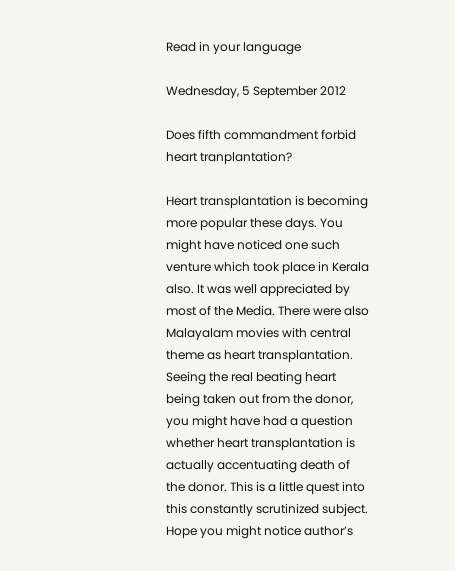Read in your language

Wednesday, 5 September 2012

Does fifth commandment forbid heart tranplantation?

Heart transplantation is becoming more popular these days. You might have noticed one such venture which took place in Kerala also. It was well appreciated by most of the Media. There were also Malayalam movies with central theme as heart transplantation. Seeing the real beating heart being taken out from the donor, you might have had a question whether heart transplantation is actually accentuating death of the donor. This is a little quest into this constantly scrutinized subject. Hope you might notice author’s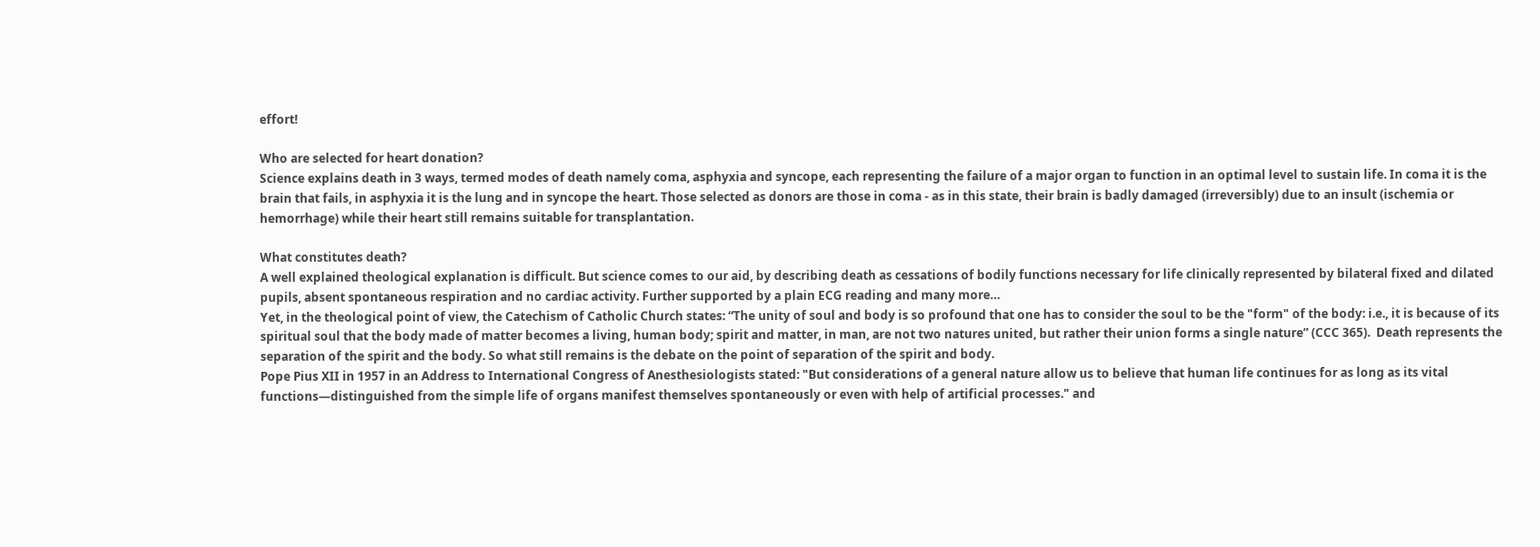effort!

Who are selected for heart donation?
Science explains death in 3 ways, termed modes of death namely coma, asphyxia and syncope, each representing the failure of a major organ to function in an optimal level to sustain life. In coma it is the brain that fails, in asphyxia it is the lung and in syncope the heart. Those selected as donors are those in coma - as in this state, their brain is badly damaged (irreversibly) due to an insult (ischemia or hemorrhage) while their heart still remains suitable for transplantation.

What constitutes death?
A well explained theological explanation is difficult. But science comes to our aid, by describing death as cessations of bodily functions necessary for life clinically represented by bilateral fixed and dilated pupils, absent spontaneous respiration and no cardiac activity. Further supported by a plain ECG reading and many more…
Yet, in the theological point of view, the Catechism of Catholic Church states: “The unity of soul and body is so profound that one has to consider the soul to be the "form" of the body: i.e., it is because of its spiritual soul that the body made of matter becomes a living, human body; spirit and matter, in man, are not two natures united, but rather their union forms a single nature” (CCC 365).  Death represents the separation of the spirit and the body. So what still remains is the debate on the point of separation of the spirit and body.
Pope Pius XII in 1957 in an Address to International Congress of Anesthesiologists stated: "But considerations of a general nature allow us to believe that human life continues for as long as its vital functions—distinguished from the simple life of organs manifest themselves spontaneously or even with help of artificial processes." and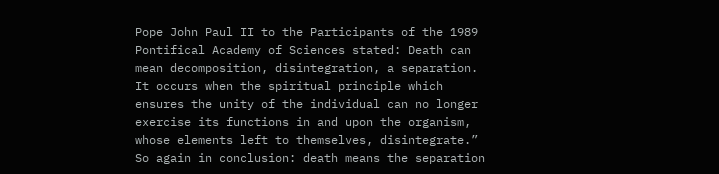Pope John Paul II to the Participants of the 1989 Pontifical Academy of Sciences stated: Death can mean decomposition, disintegration, a separation. It occurs when the spiritual principle which ensures the unity of the individual can no longer exercise its functions in and upon the organism, whose elements left to themselves, disintegrate.” So again in conclusion: death means the separation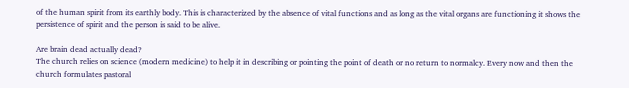of the human spirit from its earthly body. This is characterized by the absence of vital functions and as long as the vital organs are functioning it shows the persistence of spirit and the person is said to be alive.

Are brain dead actually dead?
The church relies on science (modern medicine) to help it in describing or pointing the point of death or no return to normalcy. Every now and then the church formulates pastoral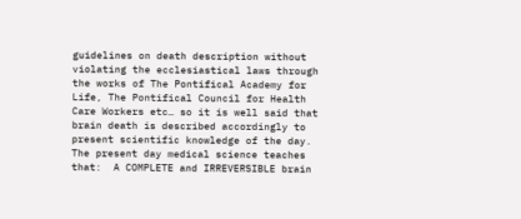guidelines on death description without violating the ecclesiastical laws through the works of The Pontifical Academy for Life, The Pontifical Council for Health Care Workers etc… so it is well said that brain death is described accordingly to present scientific knowledge of the day. The present day medical science teaches that:  A COMPLETE and IRREVERSIBLE brain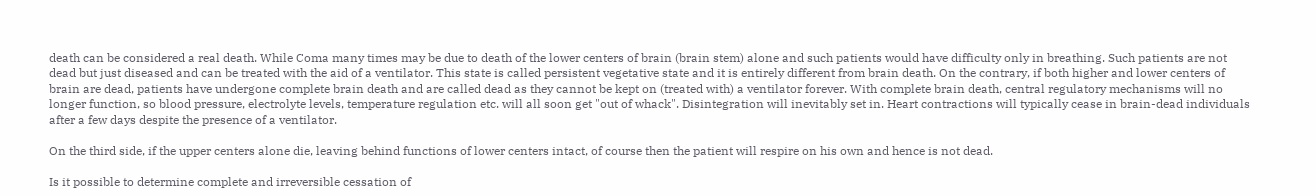death can be considered a real death. While Coma many times may be due to death of the lower centers of brain (brain stem) alone and such patients would have difficulty only in breathing. Such patients are not dead but just diseased and can be treated with the aid of a ventilator. This state is called persistent vegetative state and it is entirely different from brain death. On the contrary, if both higher and lower centers of brain are dead, patients have undergone complete brain death and are called dead as they cannot be kept on (treated with) a ventilator forever. With complete brain death, central regulatory mechanisms will no longer function, so blood pressure, electrolyte levels, temperature regulation etc. will all soon get "out of whack". Disintegration will inevitably set in. Heart contractions will typically cease in brain-dead individuals after a few days despite the presence of a ventilator.

On the third side, if the upper centers alone die, leaving behind functions of lower centers intact, of course then the patient will respire on his own and hence is not dead.

Is it possible to determine complete and irreversible cessation of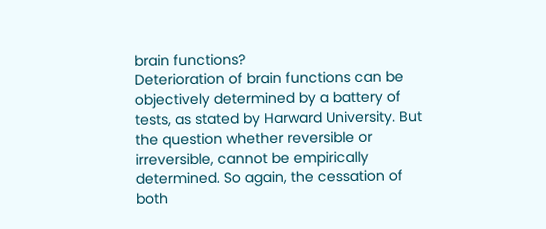brain functions?
Deterioration of brain functions can be objectively determined by a battery of tests, as stated by Harward University. But the question whether reversible or irreversible, cannot be empirically determined. So again, the cessation of both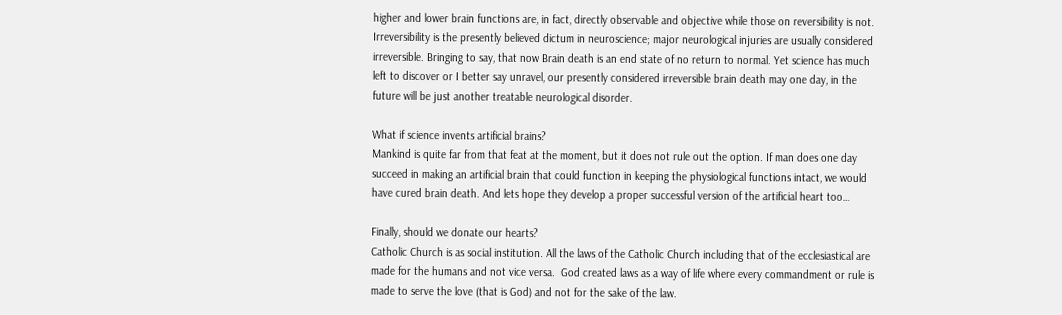higher and lower brain functions are, in fact, directly observable and objective while those on reversibility is not. Irreversibility is the presently believed dictum in neuroscience; major neurological injuries are usually considered irreversible. Bringing to say, that now Brain death is an end state of no return to normal. Yet science has much left to discover or I better say unravel, our presently considered irreversible brain death may one day, in the future will be just another treatable neurological disorder.

What if science invents artificial brains?
Mankind is quite far from that feat at the moment, but it does not rule out the option. If man does one day succeed in making an artificial brain that could function in keeping the physiological functions intact, we would have cured brain death. And lets hope they develop a proper successful version of the artificial heart too…

Finally, should we donate our hearts?
Catholic Church is as social institution. All the laws of the Catholic Church including that of the ecclesiastical are made for the humans and not vice versa.  God created laws as a way of life where every commandment or rule is made to serve the love (that is God) and not for the sake of the law.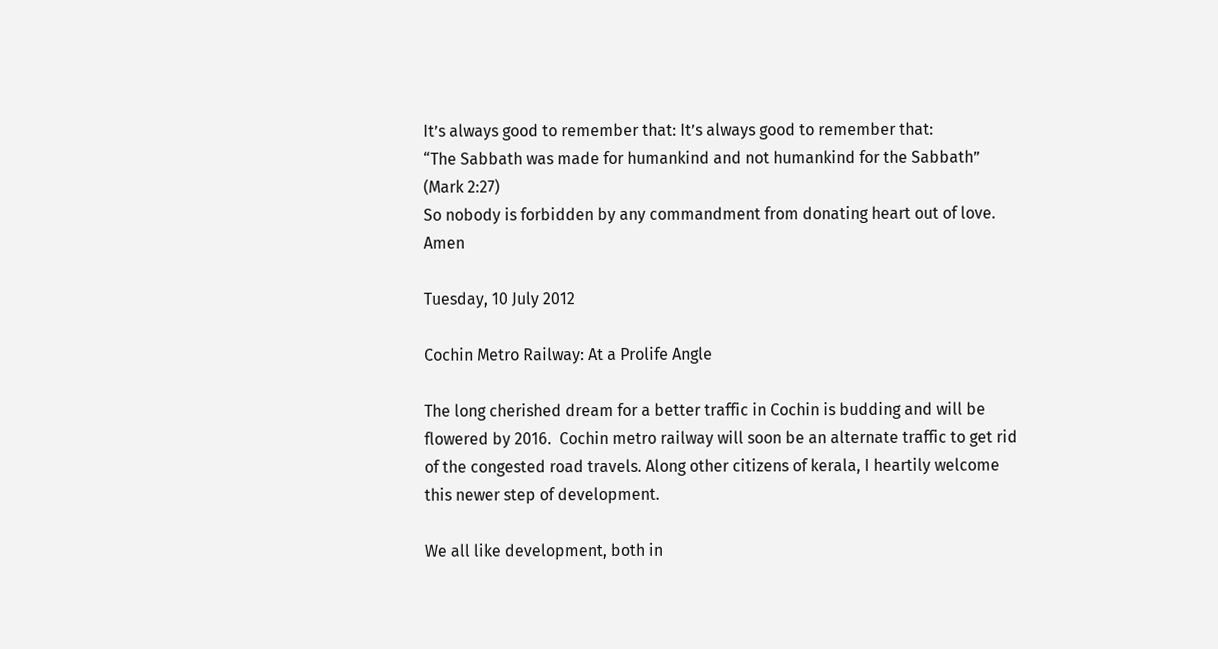It’s always good to remember that: It’s always good to remember that:
“The Sabbath was made for humankind and not humankind for the Sabbath” (Mark 2:27)
So nobody is forbidden by any commandment from donating heart out of love. Amen

Tuesday, 10 July 2012

Cochin Metro Railway: At a Prolife Angle

The long cherished dream for a better traffic in Cochin is budding and will be flowered by 2016.  Cochin metro railway will soon be an alternate traffic to get rid of the congested road travels. Along other citizens of kerala, I heartily welcome this newer step of development.

We all like development, both in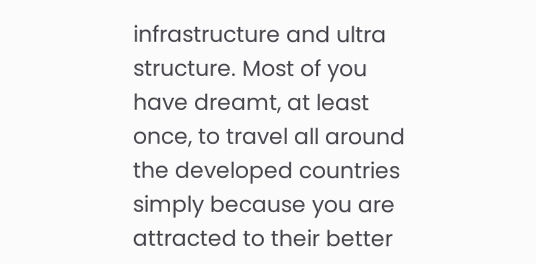infrastructure and ultra structure. Most of you have dreamt, at least once, to travel all around the developed countries simply because you are attracted to their better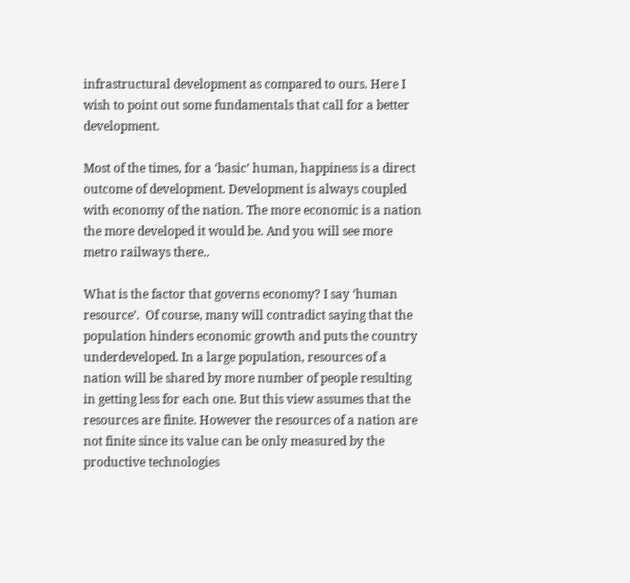infrastructural development as compared to ours. Here I wish to point out some fundamentals that call for a better development.

Most of the times, for a ‘basic’ human, happiness is a direct outcome of development. Development is always coupled with economy of the nation. The more economic is a nation the more developed it would be. And you will see more metro railways there..

What is the factor that governs economy? I say ‘human resource’.  Of course, many will contradict saying that the population hinders economic growth and puts the country underdeveloped. In a large population, resources of a nation will be shared by more number of people resulting in getting less for each one. But this view assumes that the resources are finite. However the resources of a nation are not finite since its value can be only measured by the productive technologies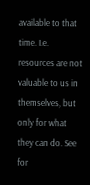available to that time. I.e. resources are not valuable to us in themselves, but only for what they can do. See for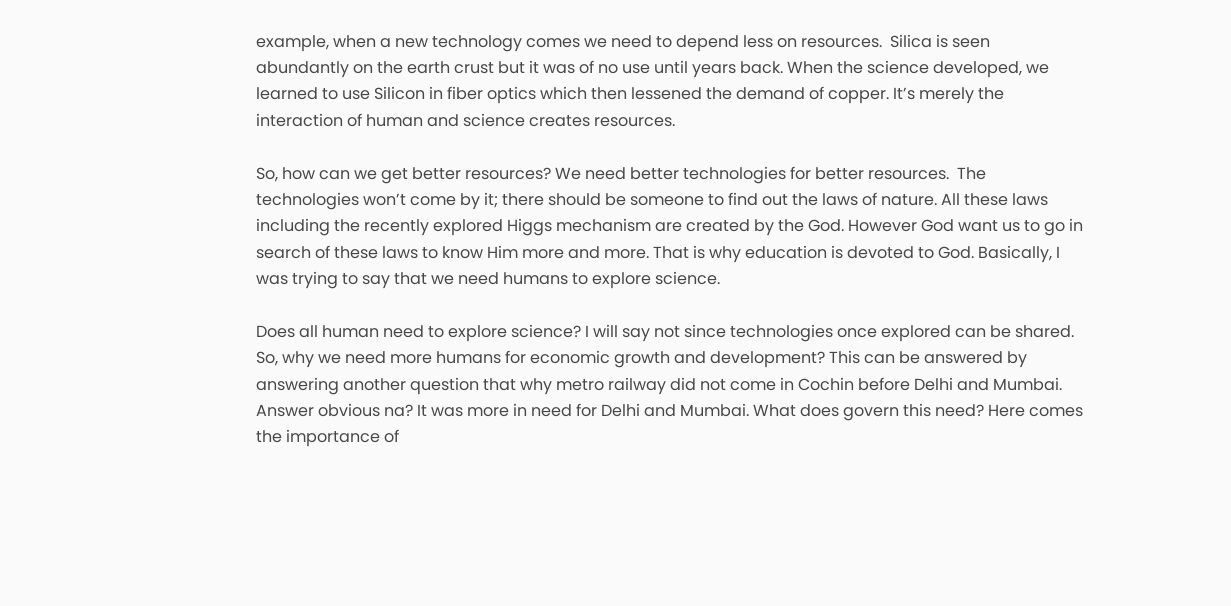example, when a new technology comes we need to depend less on resources.  Silica is seen abundantly on the earth crust but it was of no use until years back. When the science developed, we learned to use Silicon in fiber optics which then lessened the demand of copper. It’s merely the interaction of human and science creates resources.

So, how can we get better resources? We need better technologies for better resources.  The technologies won’t come by it; there should be someone to find out the laws of nature. All these laws including the recently explored Higgs mechanism are created by the God. However God want us to go in search of these laws to know Him more and more. That is why education is devoted to God. Basically, I was trying to say that we need humans to explore science.

Does all human need to explore science? I will say not since technologies once explored can be shared. So, why we need more humans for economic growth and development? This can be answered by answering another question that why metro railway did not come in Cochin before Delhi and Mumbai. Answer obvious na? It was more in need for Delhi and Mumbai. What does govern this need? Here comes the importance of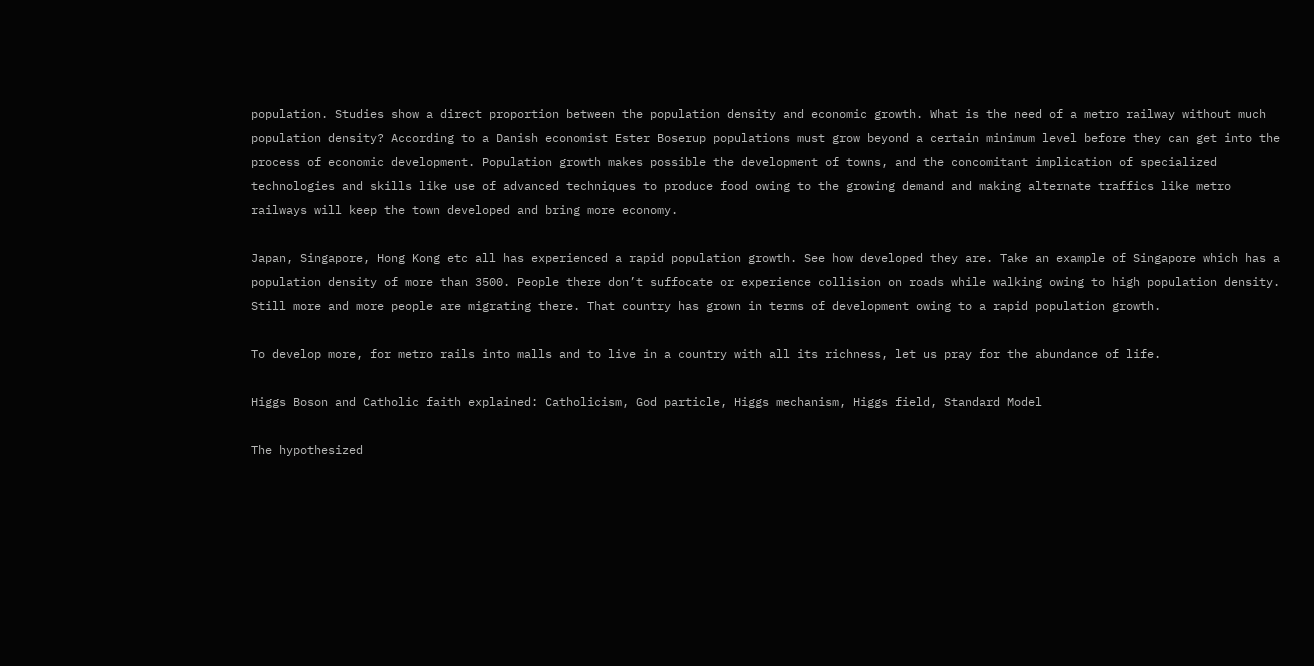population. Studies show a direct proportion between the population density and economic growth. What is the need of a metro railway without much population density? According to a Danish economist Ester Boserup populations must grow beyond a certain minimum level before they can get into the process of economic development. Population growth makes possible the development of towns, and the concomitant implication of specialized technologies and skills like use of advanced techniques to produce food owing to the growing demand and making alternate traffics like metro railways will keep the town developed and bring more economy.

Japan, Singapore, Hong Kong etc all has experienced a rapid population growth. See how developed they are. Take an example of Singapore which has a population density of more than 3500. People there don’t suffocate or experience collision on roads while walking owing to high population density. Still more and more people are migrating there. That country has grown in terms of development owing to a rapid population growth.

To develop more, for metro rails into malls and to live in a country with all its richness, let us pray for the abundance of life.

Higgs Boson and Catholic faith explained: Catholicism, God particle, Higgs mechanism, Higgs field, Standard Model

The hypothesized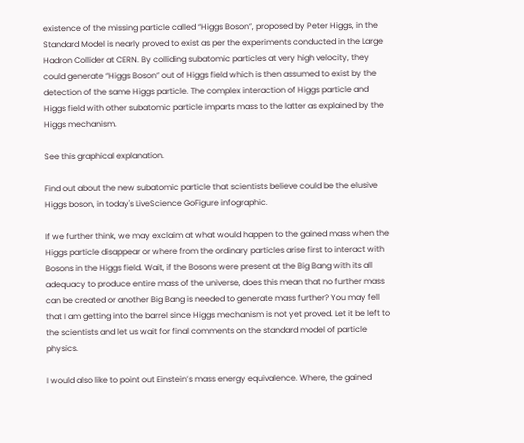existence of the missing particle called “Higgs Boson”, proposed by Peter Higgs, in the Standard Model is nearly proved to exist as per the experiments conducted in the Large Hadron Collider at CERN. By colliding subatomic particles at very high velocity, they could generate “Higgs Boson” out of Higgs field which is then assumed to exist by the detection of the same Higgs particle. The complex interaction of Higgs particle and Higgs field with other subatomic particle imparts mass to the latter as explained by the Higgs mechanism.

See this graphical explanation.

Find out about the new subatomic particle that scientists believe could be the elusive Higgs boson, in today's LiveScience GoFigure infographic.

If we further think, we may exclaim at what would happen to the gained mass when the Higgs particle disappear or where from the ordinary particles arise first to interact with Bosons in the Higgs field. Wait, if the Bosons were present at the Big Bang with its all adequacy to produce entire mass of the universe, does this mean that no further mass can be created or another Big Bang is needed to generate mass further? You may fell that I am getting into the barrel since Higgs mechanism is not yet proved. Let it be left to the scientists and let us wait for final comments on the standard model of particle physics.

I would also like to point out Einstein’s mass energy equivalence. Where, the gained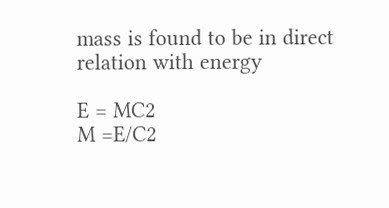mass is found to be in direct relation with energy

E = MC2
M =E/C2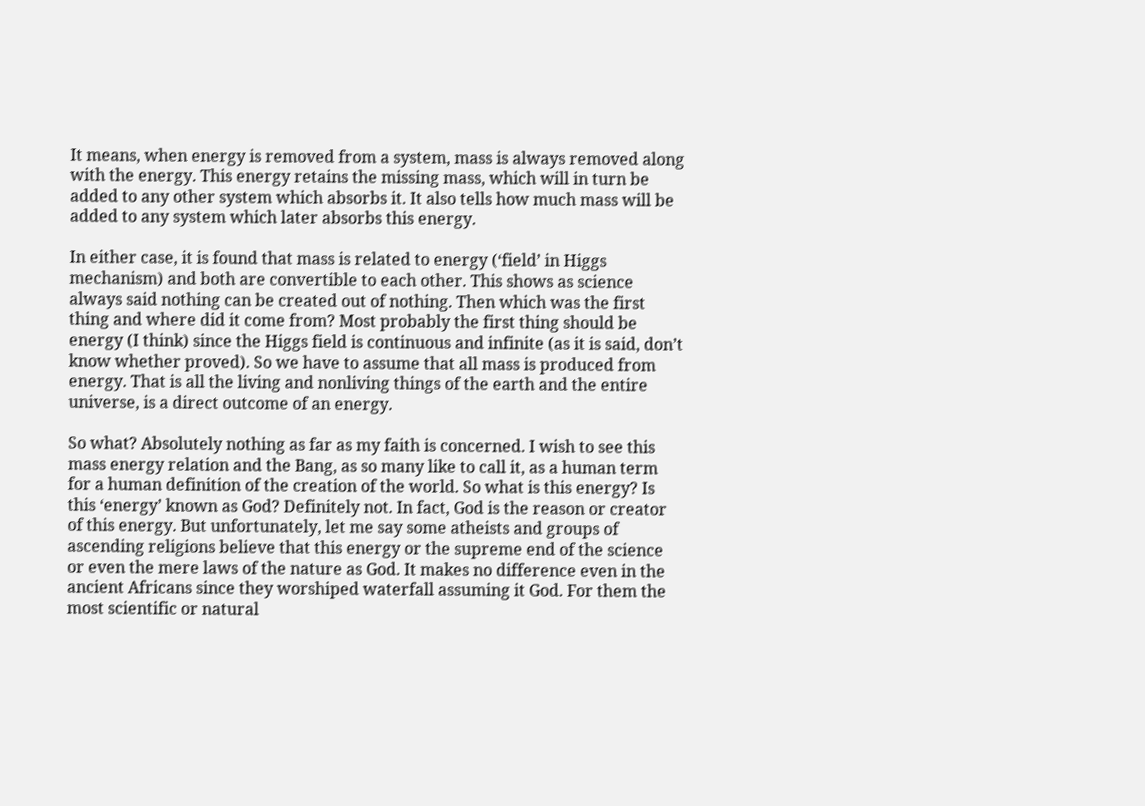It means, when energy is removed from a system, mass is always removed along with the energy. This energy retains the missing mass, which will in turn be added to any other system which absorbs it. It also tells how much mass will be added to any system which later absorbs this energy.

In either case, it is found that mass is related to energy (‘field’ in Higgs mechanism) and both are convertible to each other. This shows as science always said nothing can be created out of nothing. Then which was the first thing and where did it come from? Most probably the first thing should be energy (I think) since the Higgs field is continuous and infinite (as it is said, don’t know whether proved). So we have to assume that all mass is produced from energy. That is all the living and nonliving things of the earth and the entire universe, is a direct outcome of an energy.

So what? Absolutely nothing as far as my faith is concerned. I wish to see this mass energy relation and the Bang, as so many like to call it, as a human term for a human definition of the creation of the world. So what is this energy? Is this ‘energy’ known as God? Definitely not. In fact, God is the reason or creator of this energy. But unfortunately, let me say some atheists and groups of ascending religions believe that this energy or the supreme end of the science or even the mere laws of the nature as God. It makes no difference even in the ancient Africans since they worshiped waterfall assuming it God. For them the most scientific or natural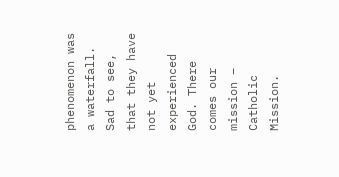phenomenon was a waterfall.  Sad to see, that they have not yet experienced God. There comes our mission – Catholic Mission.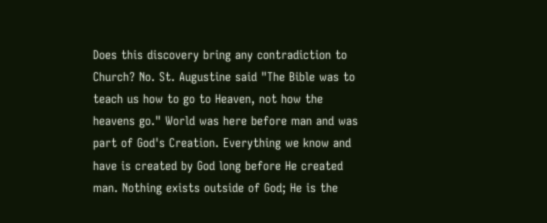Does this discovery bring any contradiction to Church? No. St. Augustine said "The Bible was to teach us how to go to Heaven, not how the heavens go." World was here before man and was part of God's Creation. Everything we know and have is created by God long before He created man. Nothing exists outside of God; He is the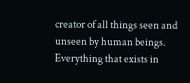creator of all things seen and unseen by human beings. Everything that exists in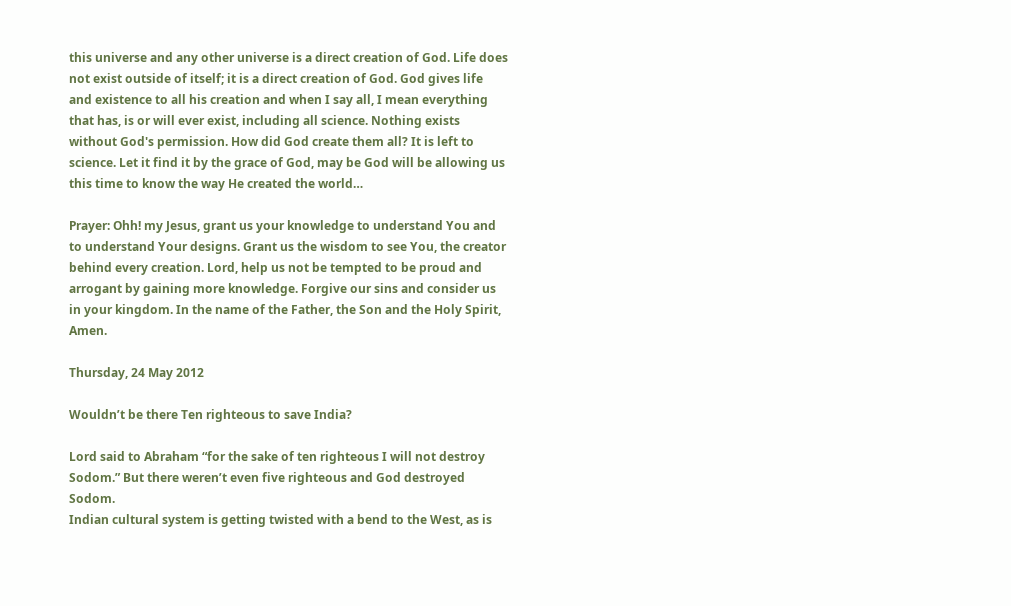this universe and any other universe is a direct creation of God. Life does not exist outside of itself; it is a direct creation of God. God gives life and existence to all his creation and when I say all, I mean everything that has, is or will ever exist, including all science. Nothing exists without God's permission. How did God create them all? It is left to science. Let it find it by the grace of God, may be God will be allowing us this time to know the way He created the world…

Prayer: Ohh! my Jesus, grant us your knowledge to understand You and to understand Your designs. Grant us the wisdom to see You, the creator behind every creation. Lord, help us not be tempted to be proud and arrogant by gaining more knowledge. Forgive our sins and consider us in your kingdom. In the name of the Father, the Son and the Holy Spirit, Amen.

Thursday, 24 May 2012

Wouldn’t be there Ten righteous to save India?

Lord said to Abraham “for the sake of ten righteous I will not destroy Sodom.” But there weren’t even five righteous and God destroyed Sodom.
Indian cultural system is getting twisted with a bend to the West, as is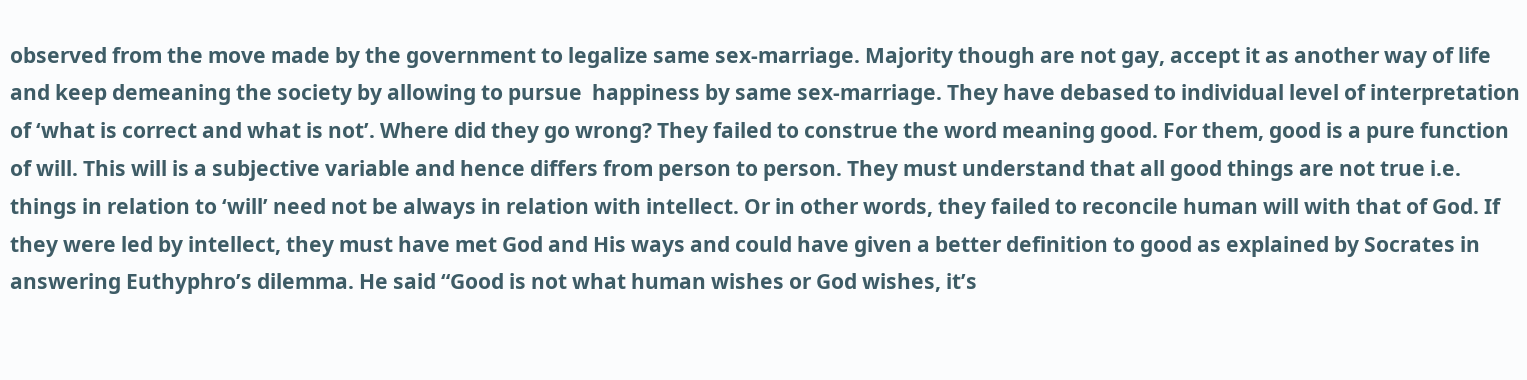observed from the move made by the government to legalize same sex-marriage. Majority though are not gay, accept it as another way of life and keep demeaning the society by allowing to pursue  happiness by same sex-marriage. They have debased to individual level of interpretation of ‘what is correct and what is not’. Where did they go wrong? They failed to construe the word meaning good. For them, good is a pure function of will. This will is a subjective variable and hence differs from person to person. They must understand that all good things are not true i.e. things in relation to ‘will’ need not be always in relation with intellect. Or in other words, they failed to reconcile human will with that of God. If they were led by intellect, they must have met God and His ways and could have given a better definition to good as explained by Socrates in answering Euthyphro’s dilemma. He said “Good is not what human wishes or God wishes, it’s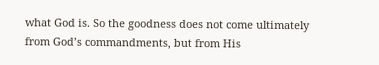what God is. So the goodness does not come ultimately from God’s commandments, but from His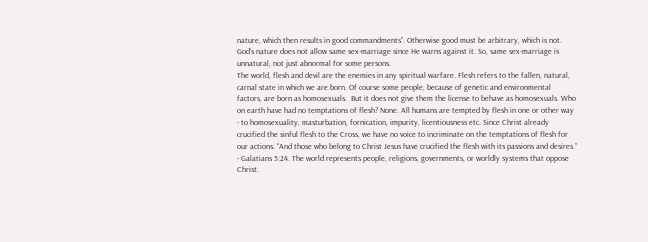nature, which then results in good commandments”. Otherwise good must be arbitrary, which is not. God’s nature does not allow same sex-marriage since He warns against it. So, same sex-marriage is unnatural, not just abnormal for some persons.
The world, flesh and devil are the enemies in any spiritual warfare. Flesh refers to the fallen, natural, carnal state in which we are born. Of course some people, because of genetic and environmental factors, are born as homosexuals.  But it does not give them the license to behave as homosexuals. Who on earth have had no temptations of flesh? None. All humans are tempted by flesh in one or other way - to homosexuality, masturbation, fornication, impurity, licentiousness etc. Since Christ already crucified the sinful flesh to the Cross, we have no voice to incriminate on the temptations of flesh for our actions. “And those who belong to Christ Jesus have crucified the flesh with its passions and desires.” - Galatians 5:24. The world represents people, religions, governments, or worldly systems that oppose Christ.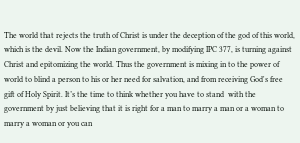The world that rejects the truth of Christ is under the deception of the god of this world, which is the devil. Now the Indian government, by modifying IPC 377, is turning against Christ and epitomizing the world. Thus the government is mixing in to the power of world to blind a person to his or her need for salvation, and from receiving God's free gift of Holy Spirit. It’s the time to think whether you have to stand  with the government by just believing that it is right for a man to marry a man or a woman to marry a woman or you can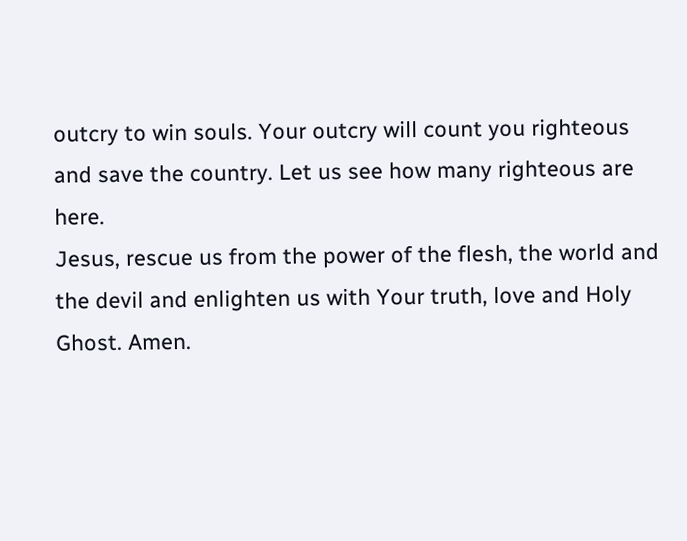outcry to win souls. Your outcry will count you righteous and save the country. Let us see how many righteous are here.
Jesus, rescue us from the power of the flesh, the world and the devil and enlighten us with Your truth, love and Holy Ghost. Amen.